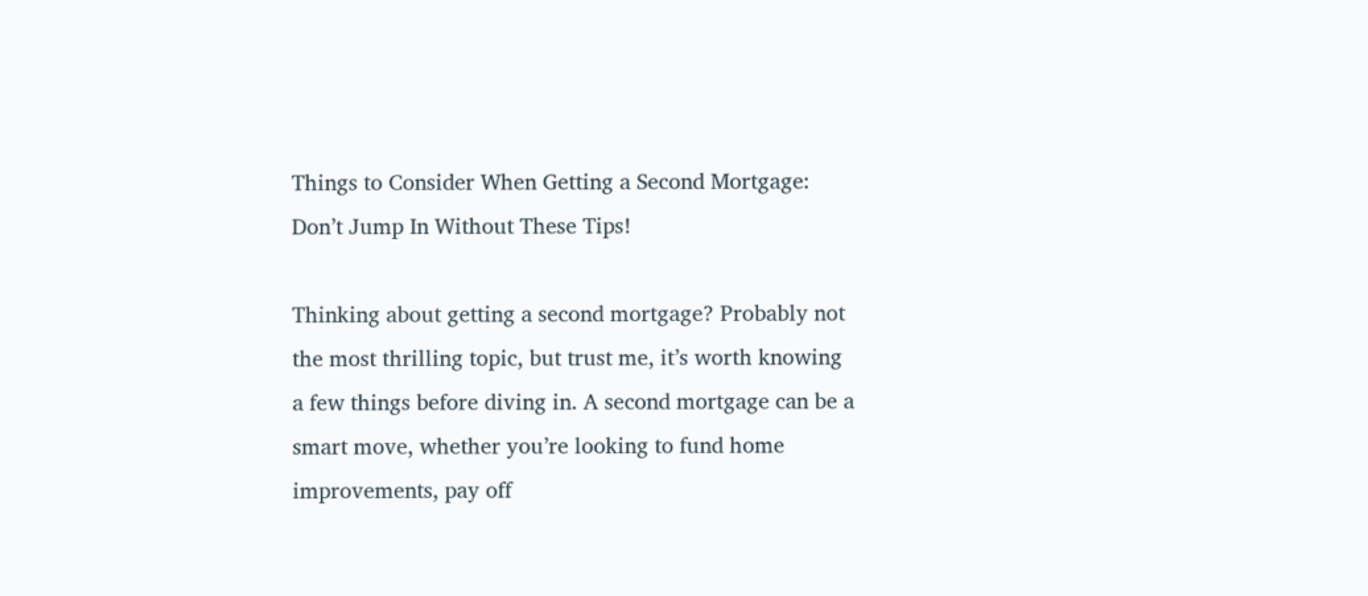Things to Consider When Getting a Second Mortgage: Don’t Jump In Without These Tips!

Thinking about getting a second mortgage? Probably not the most thrilling topic, but trust me, it’s worth knowing a few things before diving in. A second mortgage can be a smart move, whether you’re looking to fund home improvements, pay off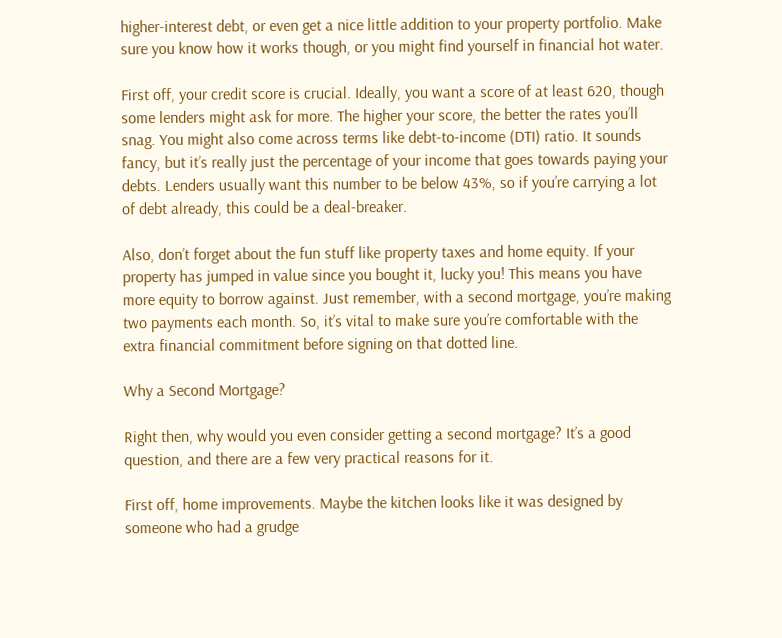higher-interest debt, or even get a nice little addition to your property portfolio. Make sure you know how it works though, or you might find yourself in financial hot water.

First off, your credit score is crucial. Ideally, you want a score of at least 620, though some lenders might ask for more. The higher your score, the better the rates you’ll snag. You might also come across terms like debt-to-income (DTI) ratio. It sounds fancy, but it’s really just the percentage of your income that goes towards paying your debts. Lenders usually want this number to be below 43%, so if you’re carrying a lot of debt already, this could be a deal-breaker.

Also, don’t forget about the fun stuff like property taxes and home equity. If your property has jumped in value since you bought it, lucky you! This means you have more equity to borrow against. Just remember, with a second mortgage, you’re making two payments each month. So, it’s vital to make sure you’re comfortable with the extra financial commitment before signing on that dotted line.

Why a Second Mortgage?

Right then, why would you even consider getting a second mortgage? It’s a good question, and there are a few very practical reasons for it.

First off, home improvements. Maybe the kitchen looks like it was designed by someone who had a grudge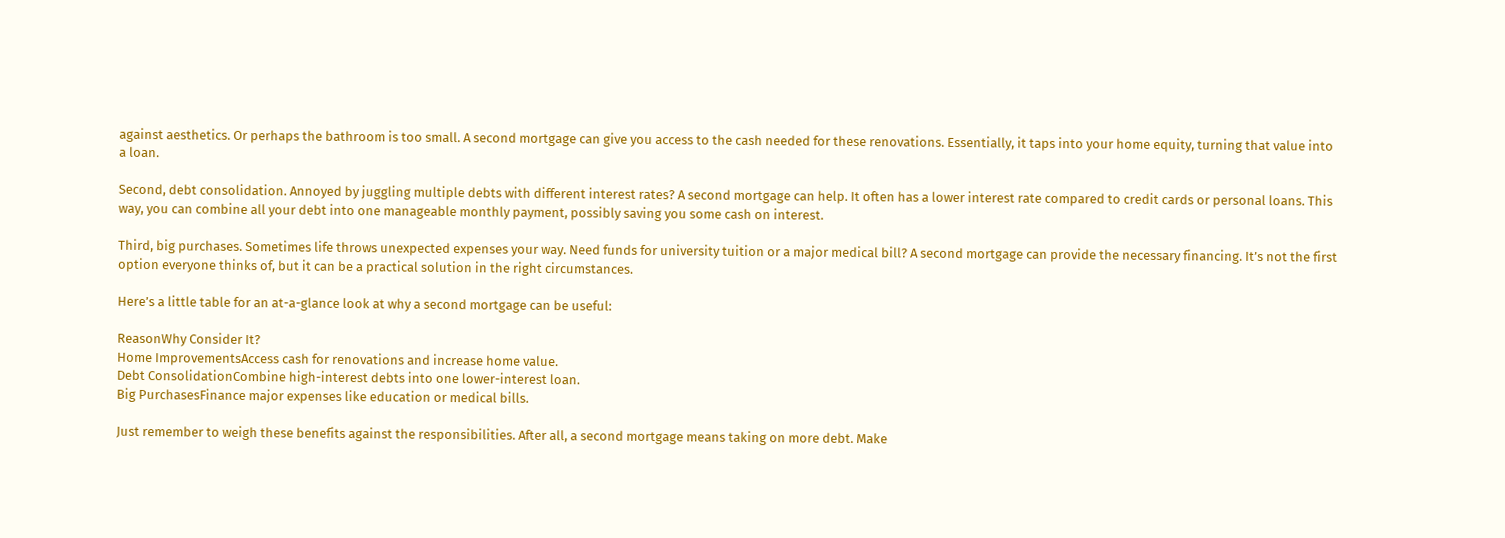against aesthetics. Or perhaps the bathroom is too small. A second mortgage can give you access to the cash needed for these renovations. Essentially, it taps into your home equity, turning that value into a loan.

Second, debt consolidation. Annoyed by juggling multiple debts with different interest rates? A second mortgage can help. It often has a lower interest rate compared to credit cards or personal loans. This way, you can combine all your debt into one manageable monthly payment, possibly saving you some cash on interest.

Third, big purchases. Sometimes life throws unexpected expenses your way. Need funds for university tuition or a major medical bill? A second mortgage can provide the necessary financing. It’s not the first option everyone thinks of, but it can be a practical solution in the right circumstances.

Here’s a little table for an at-a-glance look at why a second mortgage can be useful:

ReasonWhy Consider It?
Home ImprovementsAccess cash for renovations and increase home value.
Debt ConsolidationCombine high-interest debts into one lower-interest loan.
Big PurchasesFinance major expenses like education or medical bills.

Just remember to weigh these benefits against the responsibilities. After all, a second mortgage means taking on more debt. Make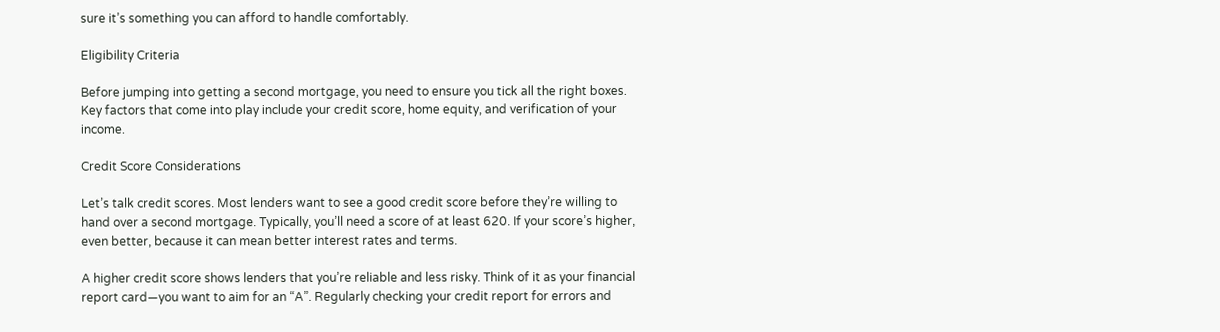sure it’s something you can afford to handle comfortably.

Eligibility Criteria

Before jumping into getting a second mortgage, you need to ensure you tick all the right boxes. Key factors that come into play include your credit score, home equity, and verification of your income.

Credit Score Considerations

Let’s talk credit scores. Most lenders want to see a good credit score before they’re willing to hand over a second mortgage. Typically, you’ll need a score of at least 620. If your score’s higher, even better, because it can mean better interest rates and terms.

A higher credit score shows lenders that you’re reliable and less risky. Think of it as your financial report card—you want to aim for an “A”. Regularly checking your credit report for errors and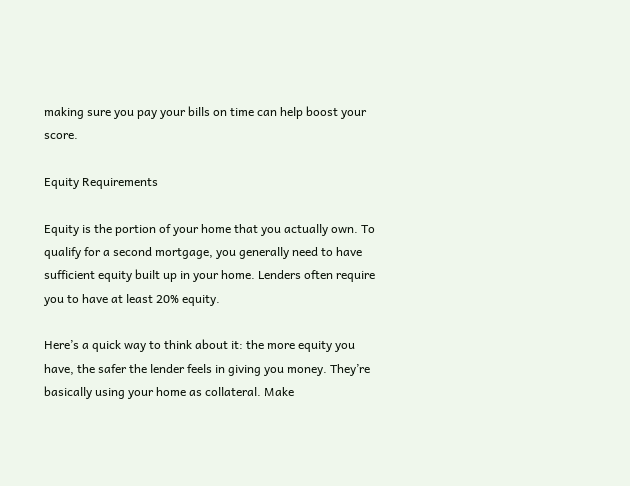making sure you pay your bills on time can help boost your score.

Equity Requirements

Equity is the portion of your home that you actually own. To qualify for a second mortgage, you generally need to have sufficient equity built up in your home. Lenders often require you to have at least 20% equity.

Here’s a quick way to think about it: the more equity you have, the safer the lender feels in giving you money. They’re basically using your home as collateral. Make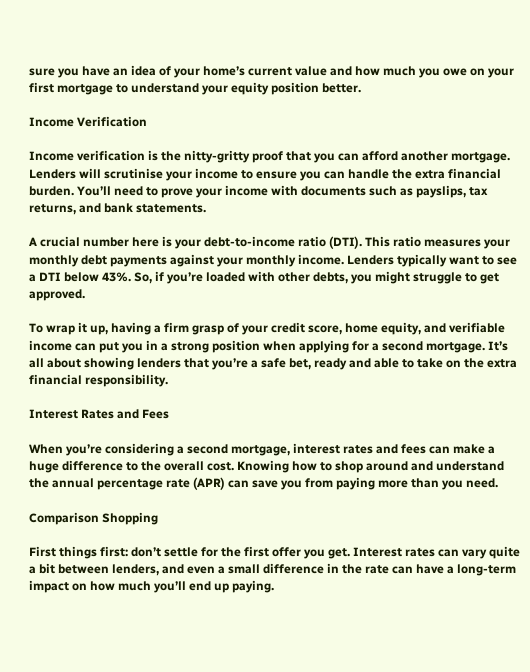sure you have an idea of your home’s current value and how much you owe on your first mortgage to understand your equity position better.

Income Verification

Income verification is the nitty-gritty proof that you can afford another mortgage. Lenders will scrutinise your income to ensure you can handle the extra financial burden. You’ll need to prove your income with documents such as payslips, tax returns, and bank statements.

A crucial number here is your debt-to-income ratio (DTI). This ratio measures your monthly debt payments against your monthly income. Lenders typically want to see a DTI below 43%. So, if you’re loaded with other debts, you might struggle to get approved.

To wrap it up, having a firm grasp of your credit score, home equity, and verifiable income can put you in a strong position when applying for a second mortgage. It’s all about showing lenders that you’re a safe bet, ready and able to take on the extra financial responsibility.

Interest Rates and Fees

When you’re considering a second mortgage, interest rates and fees can make a huge difference to the overall cost. Knowing how to shop around and understand the annual percentage rate (APR) can save you from paying more than you need.

Comparison Shopping

First things first: don’t settle for the first offer you get. Interest rates can vary quite a bit between lenders, and even a small difference in the rate can have a long-term impact on how much you’ll end up paying.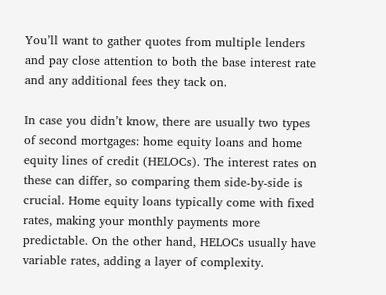You’ll want to gather quotes from multiple lenders and pay close attention to both the base interest rate and any additional fees they tack on.

In case you didn’t know, there are usually two types of second mortgages: home equity loans and home equity lines of credit (HELOCs). The interest rates on these can differ, so comparing them side-by-side is crucial. Home equity loans typically come with fixed rates, making your monthly payments more predictable. On the other hand, HELOCs usually have variable rates, adding a layer of complexity.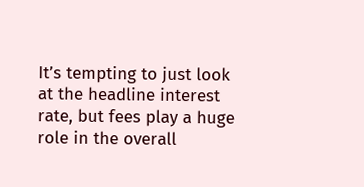It’s tempting to just look at the headline interest rate, but fees play a huge role in the overall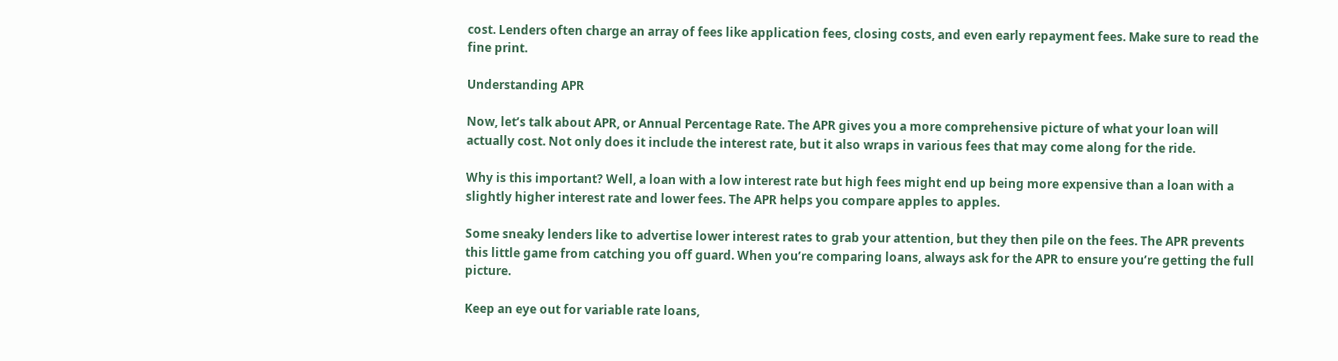cost. Lenders often charge an array of fees like application fees, closing costs, and even early repayment fees. Make sure to read the fine print.

Understanding APR

Now, let’s talk about APR, or Annual Percentage Rate. The APR gives you a more comprehensive picture of what your loan will actually cost. Not only does it include the interest rate, but it also wraps in various fees that may come along for the ride.

Why is this important? Well, a loan with a low interest rate but high fees might end up being more expensive than a loan with a slightly higher interest rate and lower fees. The APR helps you compare apples to apples.

Some sneaky lenders like to advertise lower interest rates to grab your attention, but they then pile on the fees. The APR prevents this little game from catching you off guard. When you’re comparing loans, always ask for the APR to ensure you’re getting the full picture.

Keep an eye out for variable rate loans,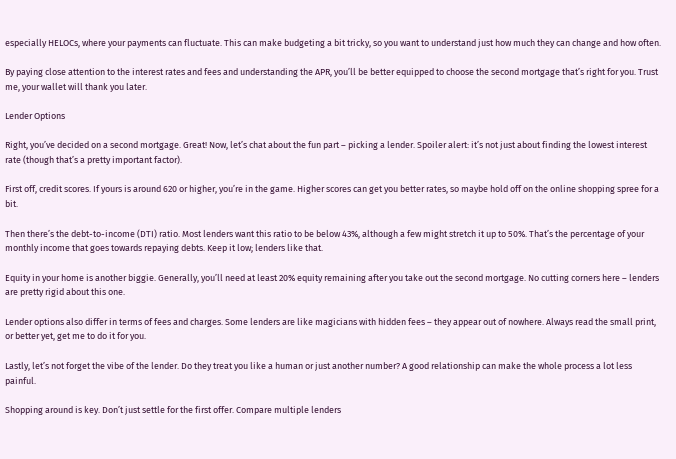especially HELOCs, where your payments can fluctuate. This can make budgeting a bit tricky, so you want to understand just how much they can change and how often.

By paying close attention to the interest rates and fees and understanding the APR, you’ll be better equipped to choose the second mortgage that’s right for you. Trust me, your wallet will thank you later.

Lender Options

Right, you’ve decided on a second mortgage. Great! Now, let’s chat about the fun part – picking a lender. Spoiler alert: it’s not just about finding the lowest interest rate (though that’s a pretty important factor).

First off, credit scores. If yours is around 620 or higher, you’re in the game. Higher scores can get you better rates, so maybe hold off on the online shopping spree for a bit.

Then there’s the debt-to-income (DTI) ratio. Most lenders want this ratio to be below 43%, although a few might stretch it up to 50%. That’s the percentage of your monthly income that goes towards repaying debts. Keep it low; lenders like that.

Equity in your home is another biggie. Generally, you’ll need at least 20% equity remaining after you take out the second mortgage. No cutting corners here – lenders are pretty rigid about this one.

Lender options also differ in terms of fees and charges. Some lenders are like magicians with hidden fees – they appear out of nowhere. Always read the small print, or better yet, get me to do it for you.

Lastly, let’s not forget the vibe of the lender. Do they treat you like a human or just another number? A good relationship can make the whole process a lot less painful.

Shopping around is key. Don’t just settle for the first offer. Compare multiple lenders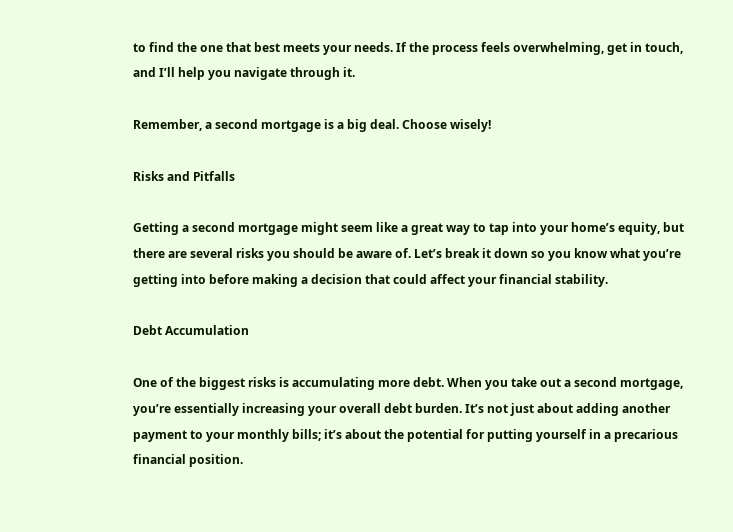to find the one that best meets your needs. If the process feels overwhelming, get in touch, and I’ll help you navigate through it.

Remember, a second mortgage is a big deal. Choose wisely!

Risks and Pitfalls

Getting a second mortgage might seem like a great way to tap into your home’s equity, but there are several risks you should be aware of. Let’s break it down so you know what you’re getting into before making a decision that could affect your financial stability.

Debt Accumulation

One of the biggest risks is accumulating more debt. When you take out a second mortgage, you’re essentially increasing your overall debt burden. It’s not just about adding another payment to your monthly bills; it’s about the potential for putting yourself in a precarious financial position.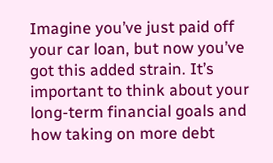Imagine you’ve just paid off your car loan, but now you’ve got this added strain. It’s important to think about your long-term financial goals and how taking on more debt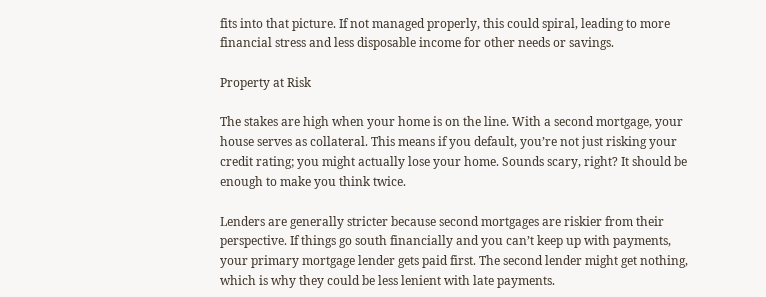fits into that picture. If not managed properly, this could spiral, leading to more financial stress and less disposable income for other needs or savings.

Property at Risk

The stakes are high when your home is on the line. With a second mortgage, your house serves as collateral. This means if you default, you’re not just risking your credit rating; you might actually lose your home. Sounds scary, right? It should be enough to make you think twice.

Lenders are generally stricter because second mortgages are riskier from their perspective. If things go south financially and you can’t keep up with payments, your primary mortgage lender gets paid first. The second lender might get nothing, which is why they could be less lenient with late payments.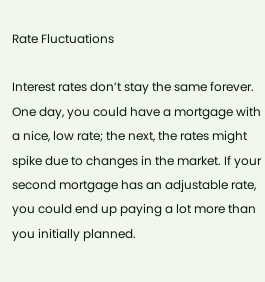Rate Fluctuations

Interest rates don’t stay the same forever. One day, you could have a mortgage with a nice, low rate; the next, the rates might spike due to changes in the market. If your second mortgage has an adjustable rate, you could end up paying a lot more than you initially planned.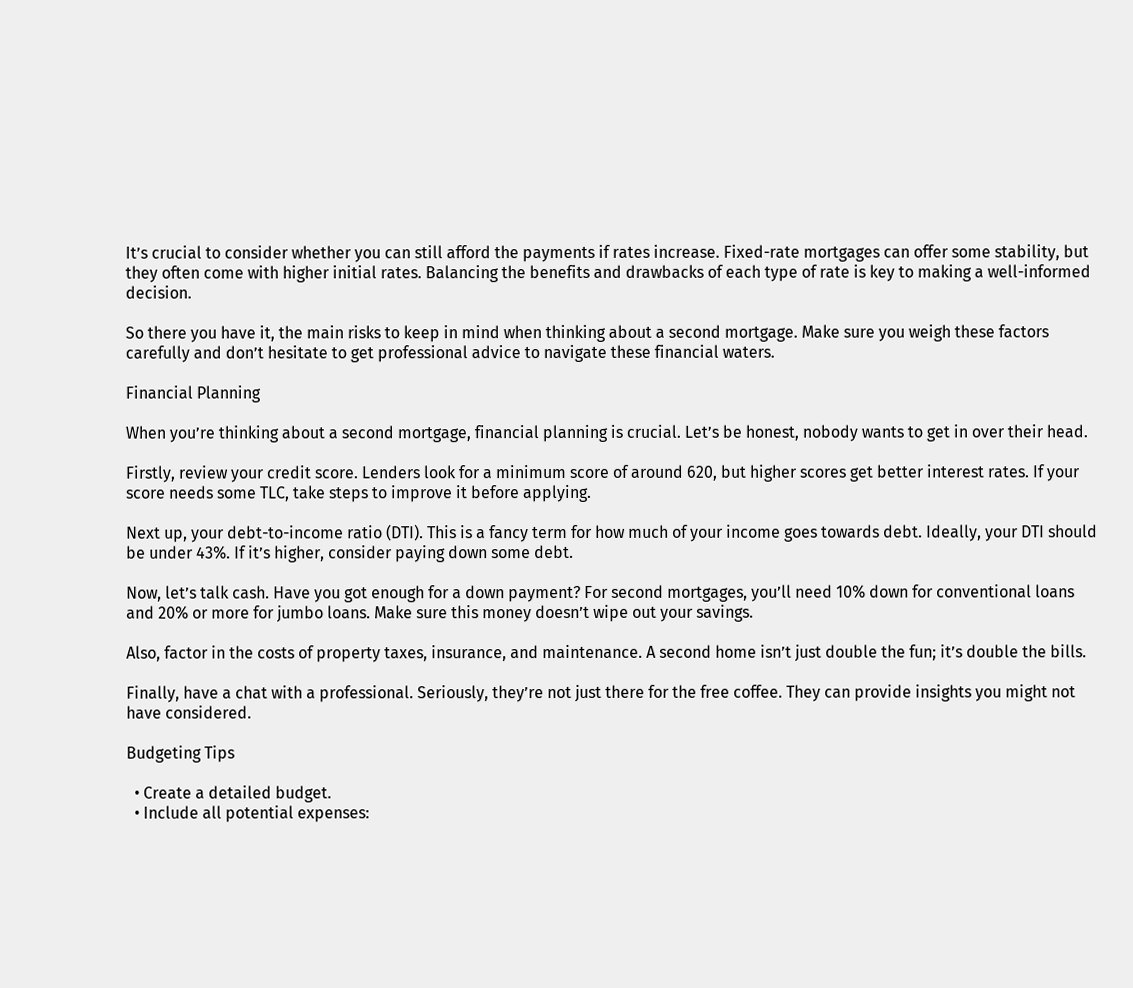It’s crucial to consider whether you can still afford the payments if rates increase. Fixed-rate mortgages can offer some stability, but they often come with higher initial rates. Balancing the benefits and drawbacks of each type of rate is key to making a well-informed decision.

So there you have it, the main risks to keep in mind when thinking about a second mortgage. Make sure you weigh these factors carefully and don’t hesitate to get professional advice to navigate these financial waters.

Financial Planning

When you’re thinking about a second mortgage, financial planning is crucial. Let’s be honest, nobody wants to get in over their head.

Firstly, review your credit score. Lenders look for a minimum score of around 620, but higher scores get better interest rates. If your score needs some TLC, take steps to improve it before applying.

Next up, your debt-to-income ratio (DTI). This is a fancy term for how much of your income goes towards debt. Ideally, your DTI should be under 43%. If it’s higher, consider paying down some debt.

Now, let’s talk cash. Have you got enough for a down payment? For second mortgages, you’ll need 10% down for conventional loans and 20% or more for jumbo loans. Make sure this money doesn’t wipe out your savings.

Also, factor in the costs of property taxes, insurance, and maintenance. A second home isn’t just double the fun; it’s double the bills.

Finally, have a chat with a professional. Seriously, they’re not just there for the free coffee. They can provide insights you might not have considered.

Budgeting Tips

  • Create a detailed budget.
  • Include all potential expenses: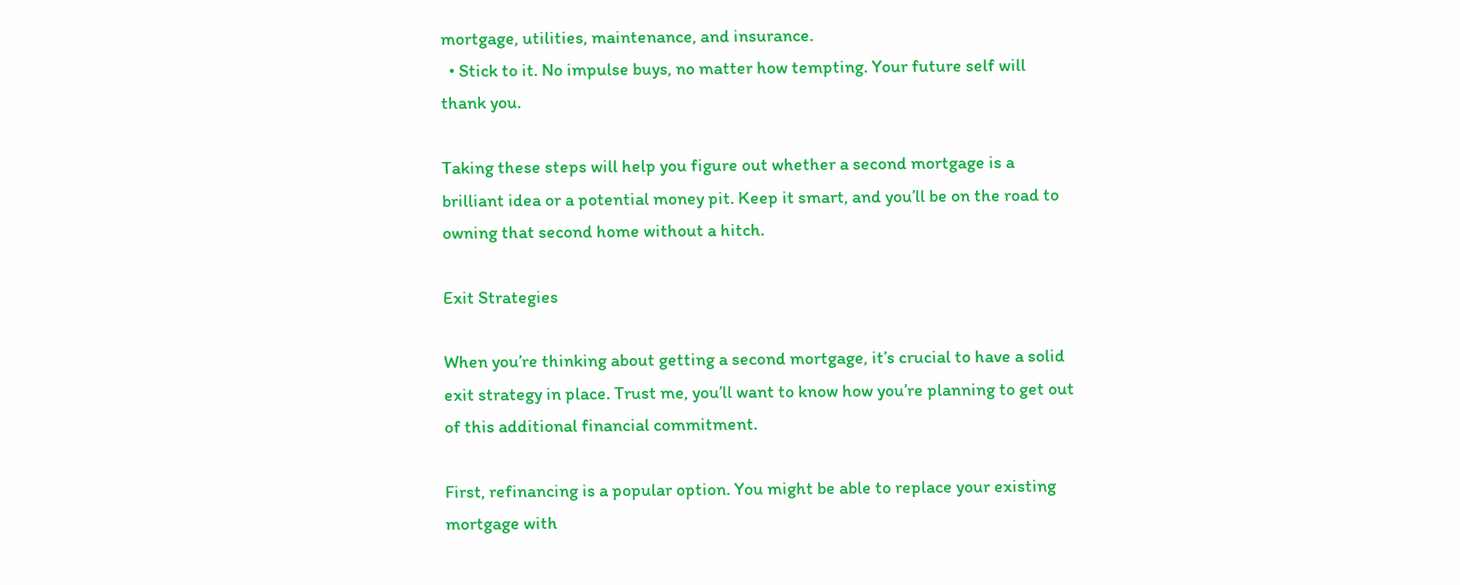mortgage, utilities, maintenance, and insurance.
  • Stick to it. No impulse buys, no matter how tempting. Your future self will thank you.

Taking these steps will help you figure out whether a second mortgage is a brilliant idea or a potential money pit. Keep it smart, and you’ll be on the road to owning that second home without a hitch.

Exit Strategies

When you’re thinking about getting a second mortgage, it’s crucial to have a solid exit strategy in place. Trust me, you’ll want to know how you’re planning to get out of this additional financial commitment.

First, refinancing is a popular option. You might be able to replace your existing mortgage with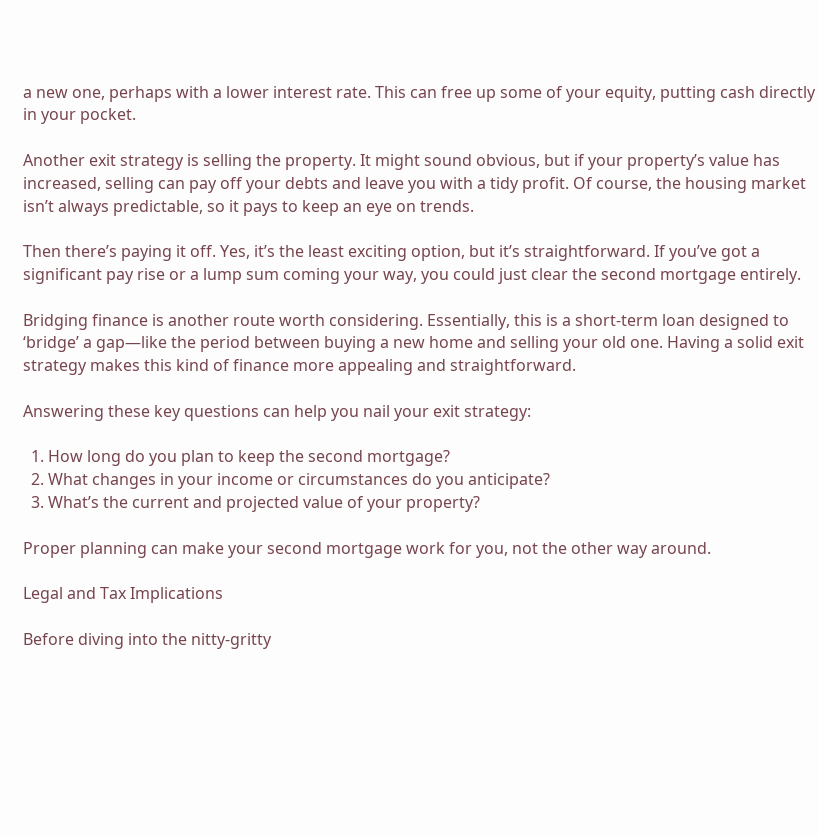a new one, perhaps with a lower interest rate. This can free up some of your equity, putting cash directly in your pocket.

Another exit strategy is selling the property. It might sound obvious, but if your property’s value has increased, selling can pay off your debts and leave you with a tidy profit. Of course, the housing market isn’t always predictable, so it pays to keep an eye on trends.

Then there’s paying it off. Yes, it’s the least exciting option, but it’s straightforward. If you’ve got a significant pay rise or a lump sum coming your way, you could just clear the second mortgage entirely.

Bridging finance is another route worth considering. Essentially, this is a short-term loan designed to ‘bridge’ a gap—like the period between buying a new home and selling your old one. Having a solid exit strategy makes this kind of finance more appealing and straightforward.

Answering these key questions can help you nail your exit strategy:

  1. How long do you plan to keep the second mortgage?
  2. What changes in your income or circumstances do you anticipate?
  3. What’s the current and projected value of your property?

Proper planning can make your second mortgage work for you, not the other way around.

Legal and Tax Implications

Before diving into the nitty-gritty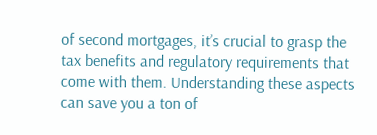of second mortgages, it’s crucial to grasp the tax benefits and regulatory requirements that come with them. Understanding these aspects can save you a ton of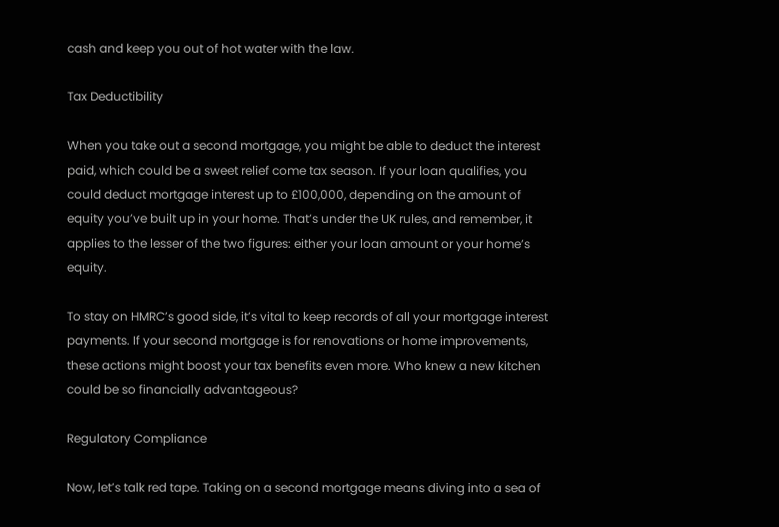cash and keep you out of hot water with the law.

Tax Deductibility

When you take out a second mortgage, you might be able to deduct the interest paid, which could be a sweet relief come tax season. If your loan qualifies, you could deduct mortgage interest up to £100,000, depending on the amount of equity you’ve built up in your home. That’s under the UK rules, and remember, it applies to the lesser of the two figures: either your loan amount or your home’s equity.

To stay on HMRC’s good side, it’s vital to keep records of all your mortgage interest payments. If your second mortgage is for renovations or home improvements, these actions might boost your tax benefits even more. Who knew a new kitchen could be so financially advantageous?

Regulatory Compliance

Now, let’s talk red tape. Taking on a second mortgage means diving into a sea of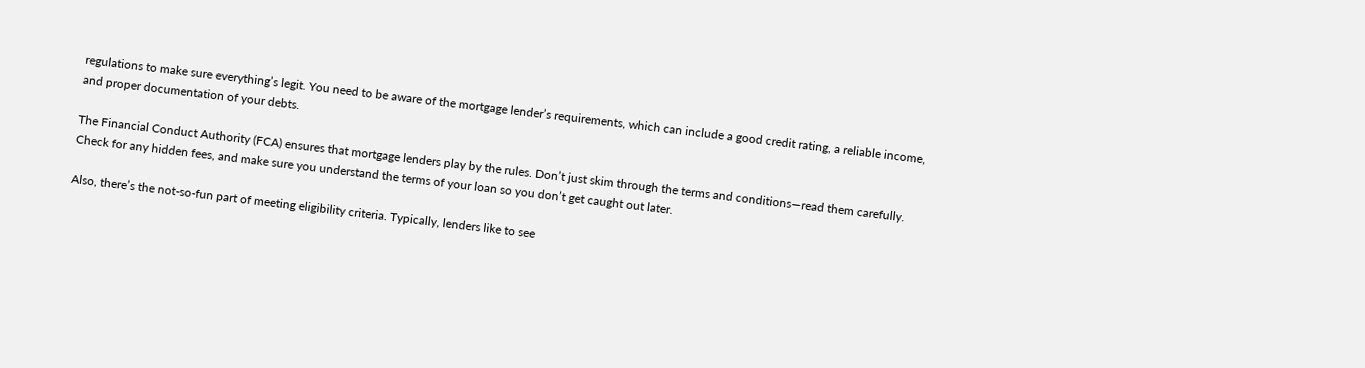regulations to make sure everything’s legit. You need to be aware of the mortgage lender’s requirements, which can include a good credit rating, a reliable income, and proper documentation of your debts.

The Financial Conduct Authority (FCA) ensures that mortgage lenders play by the rules. Don’t just skim through the terms and conditions—read them carefully. Check for any hidden fees, and make sure you understand the terms of your loan so you don’t get caught out later.

Also, there’s the not-so-fun part of meeting eligibility criteria. Typically, lenders like to see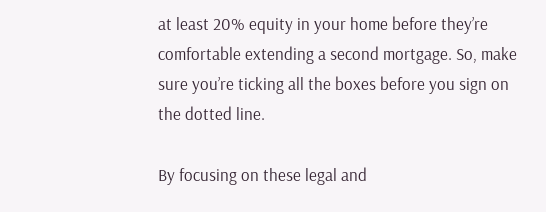at least 20% equity in your home before they’re comfortable extending a second mortgage. So, make sure you’re ticking all the boxes before you sign on the dotted line.

By focusing on these legal and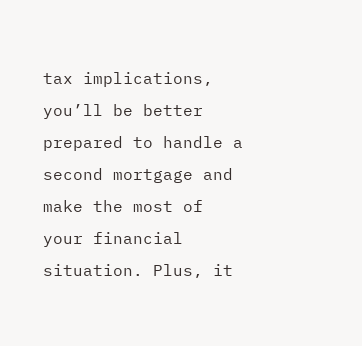tax implications, you’ll be better prepared to handle a second mortgage and make the most of your financial situation. Plus, it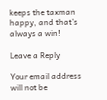keeps the taxman happy, and that’s always a win!

Leave a Reply

Your email address will not be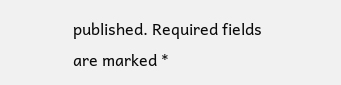published. Required fields are marked *